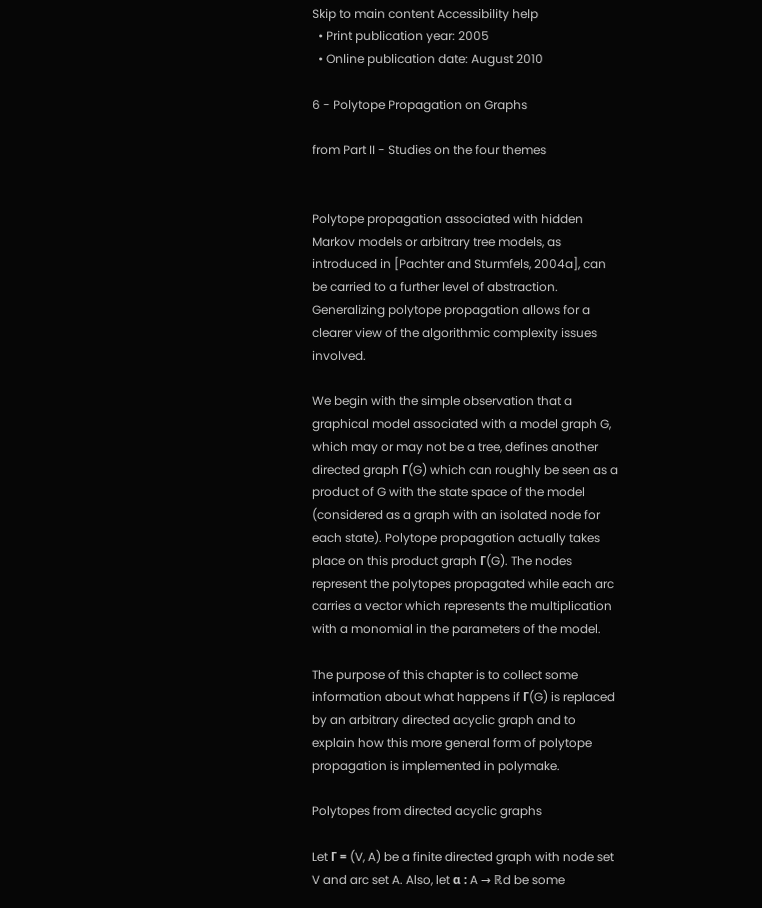Skip to main content Accessibility help
  • Print publication year: 2005
  • Online publication date: August 2010

6 - Polytope Propagation on Graphs

from Part II - Studies on the four themes


Polytope propagation associated with hidden Markov models or arbitrary tree models, as introduced in [Pachter and Sturmfels, 2004a], can be carried to a further level of abstraction. Generalizing polytope propagation allows for a clearer view of the algorithmic complexity issues involved.

We begin with the simple observation that a graphical model associated with a model graph G, which may or may not be a tree, defines another directed graph Γ(G) which can roughly be seen as a product of G with the state space of the model (considered as a graph with an isolated node for each state). Polytope propagation actually takes place on this product graph Γ(G). The nodes represent the polytopes propagated while each arc carries a vector which represents the multiplication with a monomial in the parameters of the model.

The purpose of this chapter is to collect some information about what happens if Γ(G) is replaced by an arbitrary directed acyclic graph and to explain how this more general form of polytope propagation is implemented in polymake.

Polytopes from directed acyclic graphs

Let Γ = (V, A) be a finite directed graph with node set V and arc set A. Also, let α : A → ℝd be some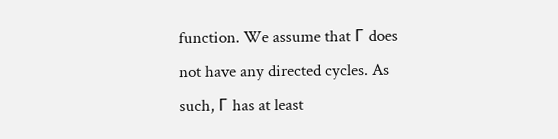function. We assume that Γ does not have any directed cycles. As such, Γ has at least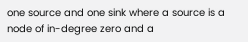one source and one sink where a source is a node of in-degree zero and a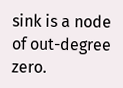sink is a node of out-degree zero.